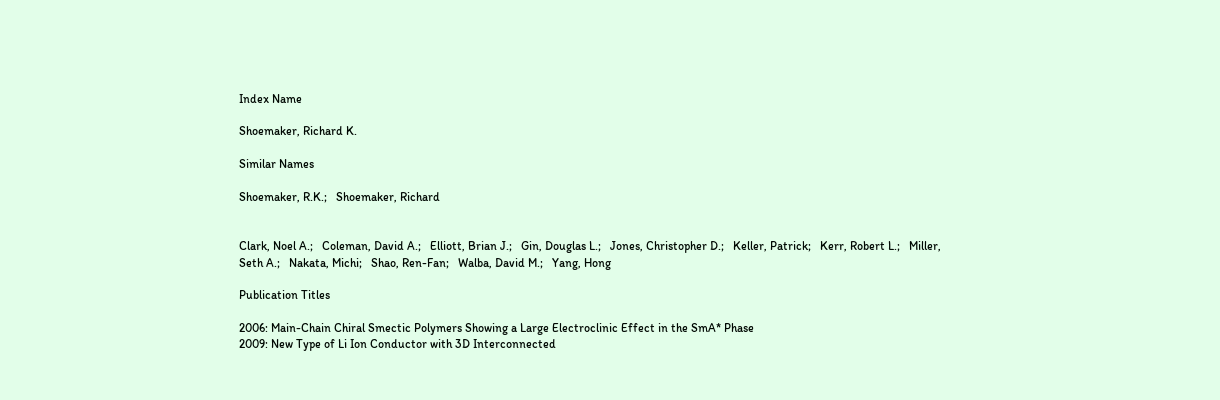Index Name

Shoemaker, Richard K.

Similar Names

Shoemaker, R.K.;   Shoemaker, Richard


Clark, Noel A.;   Coleman, David A.;   Elliott, Brian J.;   Gin, Douglas L.;   Jones, Christopher D.;   Keller, Patrick;   Kerr, Robert L.;   Miller, Seth A.;   Nakata, Michi;   Shao, Ren-Fan;   Walba, David M.;   Yang, Hong

Publication Titles

2006: Main-Chain Chiral Smectic Polymers Showing a Large Electroclinic Effect in the SmA* Phase
2009: New Type of Li Ion Conductor with 3D Interconnected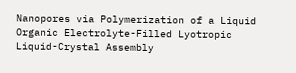Nanopores via Polymerization of a Liquid Organic Electrolyte-Filled Lyotropic Liquid-Crystal Assembly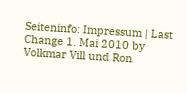Seiteninfo: Impressum | Last Change 1. Mai 2010 by Volkmar Vill und Ron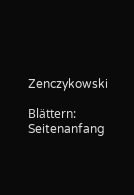Zenczykowski

Blättern: Seitenanfang